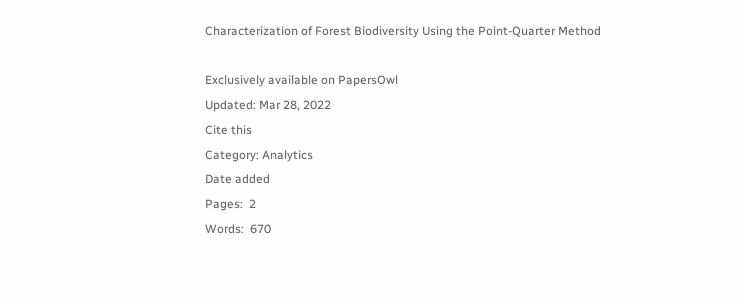Characterization of Forest Biodiversity Using the Point-Quarter Method

Exclusively available on PapersOwl
Updated: Mar 28, 2022
Cite this
Category: Analytics
Date added
Pages:  2
Words:  670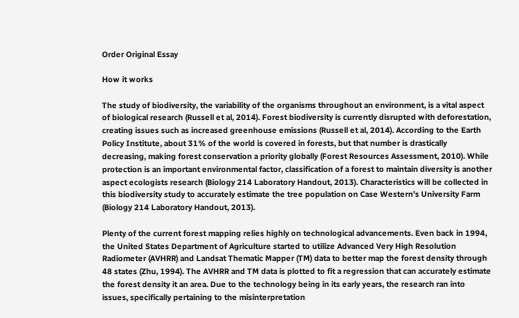Order Original Essay

How it works

The study of biodiversity, the variability of the organisms throughout an environment, is a vital aspect of biological research (Russell et al, 2014). Forest biodiversity is currently disrupted with deforestation, creating issues such as increased greenhouse emissions (Russell et al, 2014). According to the Earth Policy Institute, about 31% of the world is covered in forests, but that number is drastically decreasing, making forest conservation a priority globally (Forest Resources Assessment, 2010). While protection is an important environmental factor, classification of a forest to maintain diversity is another aspect ecologists research (Biology 214 Laboratory Handout, 2013). Characteristics will be collected in this biodiversity study to accurately estimate the tree population on Case Western’s University Farm (Biology 214 Laboratory Handout, 2013).

Plenty of the current forest mapping relies highly on technological advancements. Even back in 1994, the United States Department of Agriculture started to utilize Advanced Very High Resolution Radiometer (AVHRR) and Landsat Thematic Mapper (TM) data to better map the forest density through 48 states (Zhu, 1994). The AVHRR and TM data is plotted to fit a regression that can accurately estimate the forest density it an area. Due to the technology being in its early years, the research ran into issues, specifically pertaining to the misinterpretation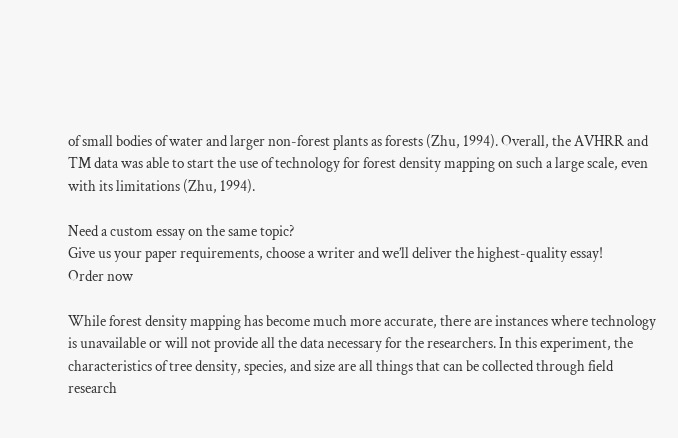of small bodies of water and larger non-forest plants as forests (Zhu, 1994). Overall, the AVHRR and TM data was able to start the use of technology for forest density mapping on such a large scale, even with its limitations (Zhu, 1994).

Need a custom essay on the same topic?
Give us your paper requirements, choose a writer and we’ll deliver the highest-quality essay!
Order now

While forest density mapping has become much more accurate, there are instances where technology is unavailable or will not provide all the data necessary for the researchers. In this experiment, the characteristics of tree density, species, and size are all things that can be collected through field research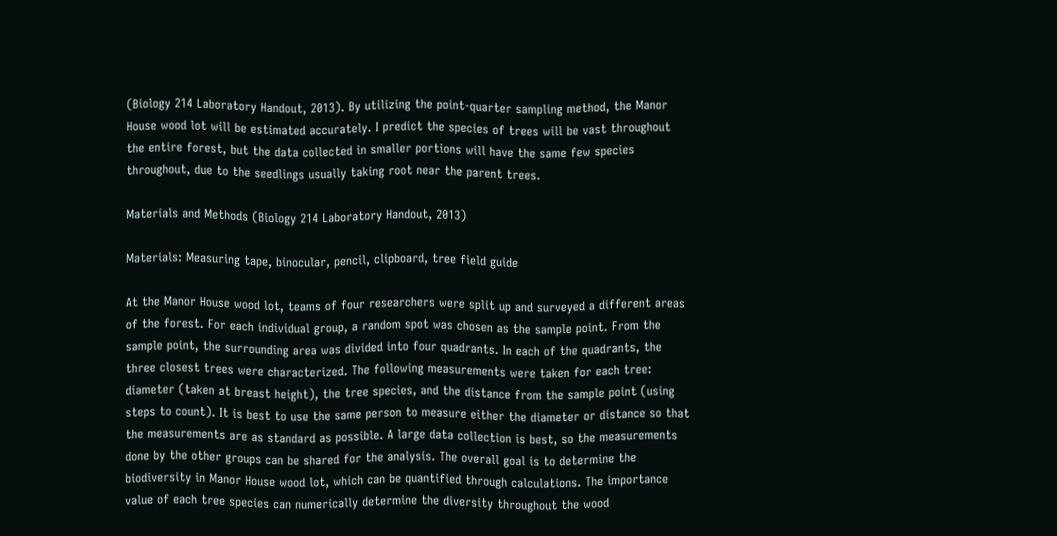(Biology 214 Laboratory Handout, 2013). By utilizing the point-quarter sampling method, the Manor House wood lot will be estimated accurately. I predict the species of trees will be vast throughout the entire forest, but the data collected in smaller portions will have the same few species throughout, due to the seedlings usually taking root near the parent trees.

Materials and Methods (Biology 214 Laboratory Handout, 2013)

Materials: Measuring tape, binocular, pencil, clipboard, tree field guide

At the Manor House wood lot, teams of four researchers were split up and surveyed a different areas of the forest. For each individual group, a random spot was chosen as the sample point. From the sample point, the surrounding area was divided into four quadrants. In each of the quadrants, the three closest trees were characterized. The following measurements were taken for each tree: diameter (taken at breast height), the tree species, and the distance from the sample point (using steps to count). It is best to use the same person to measure either the diameter or distance so that the measurements are as standard as possible. A large data collection is best, so the measurements done by the other groups can be shared for the analysis. The overall goal is to determine the biodiversity in Manor House wood lot, which can be quantified through calculations. The importance value of each tree species can numerically determine the diversity throughout the wood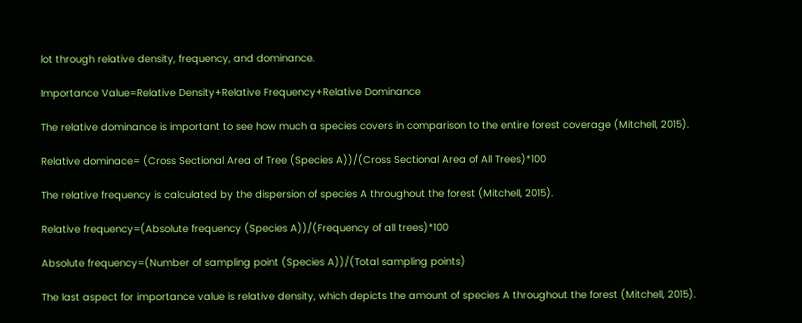lot through relative density, frequency, and dominance.

Importance Value=Relative Density+Relative Frequency+Relative Dominance

The relative dominance is important to see how much a species covers in comparison to the entire forest coverage (Mitchell, 2015).

Relative dominace= (Cross Sectional Area of Tree (Species A))/(Cross Sectional Area of All Trees)*100

The relative frequency is calculated by the dispersion of species A throughout the forest (Mitchell, 2015).

Relative frequency=(Absolute frequency (Species A))/(Frequency of all trees)*100

Absolute frequency=(Number of sampling point (Species A))/(Total sampling points)

The last aspect for importance value is relative density, which depicts the amount of species A throughout the forest (Mitchell, 2015).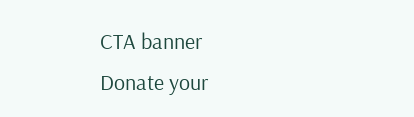CTA banner
Donate your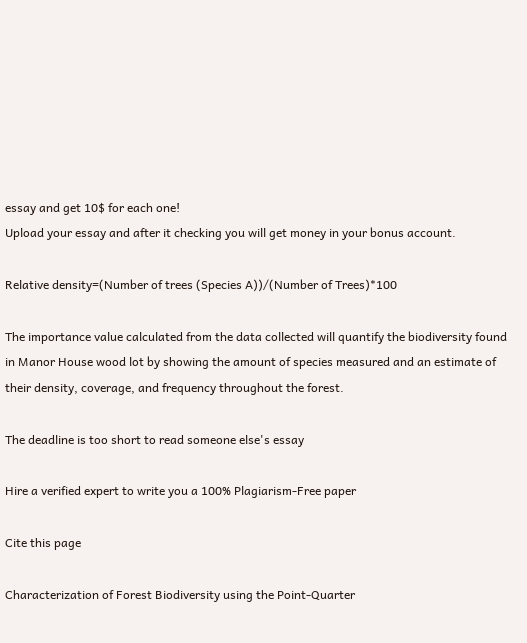essay and get 10$ for each one!
Upload your essay and after it checking you will get money in your bonus account.

Relative density=(Number of trees (Species A))/(Number of Trees)*100

The importance value calculated from the data collected will quantify the biodiversity found in Manor House wood lot by showing the amount of species measured and an estimate of their density, coverage, and frequency throughout the forest.

The deadline is too short to read someone else's essay

Hire a verified expert to write you a 100% Plagiarism-Free paper

Cite this page

Characterization of Forest Biodiversity using the Point-Quarter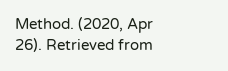Method. (2020, Apr 26). Retrieved from